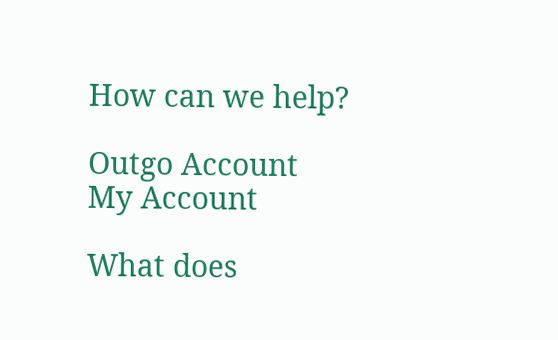How can we help?

Outgo Account
My Account

What does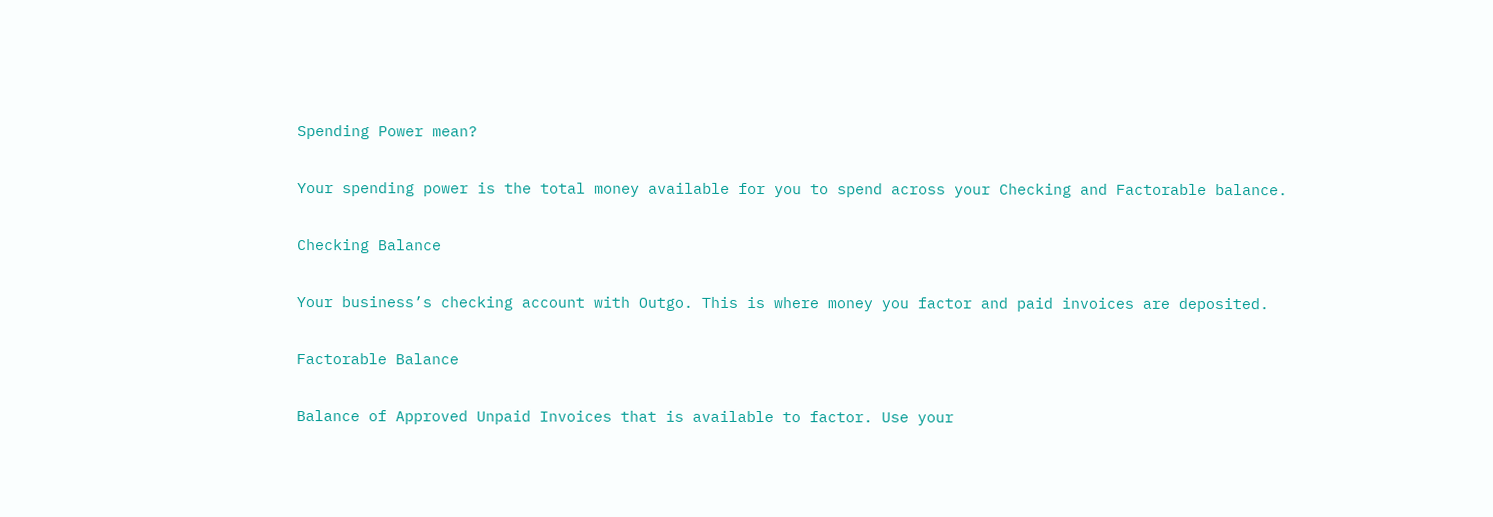Spending Power mean?

Your spending power is the total money available for you to spend across your Checking and Factorable balance.

Checking Balance

Your business’s checking account with Outgo. This is where money you factor and paid invoices are deposited.

Factorable Balance

Balance of Approved Unpaid Invoices that is available to factor. Use your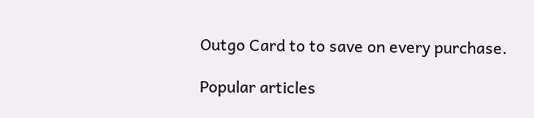Outgo Card to to save on every purchase.

Popular articles